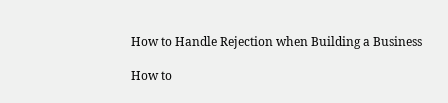How to Handle Rejection when Building a Business

How to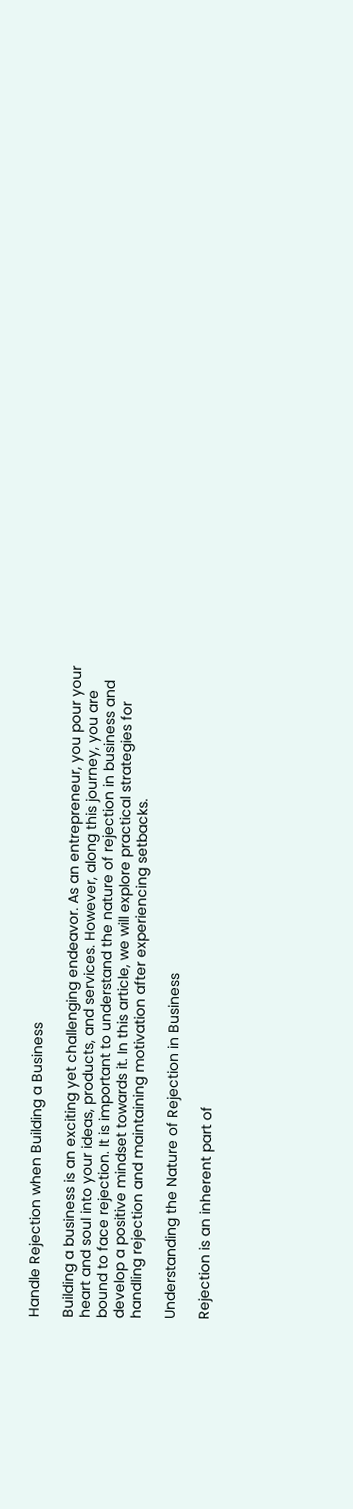Handle Rejection when Building a Business

Building a business is an exciting yet challenging endeavor. As an entrepreneur, you pour your heart and soul into your ideas, products, and services. However, along this journey, you are bound to face rejection. It is important to understand the nature of rejection in business and develop a positive mindset towards it. In this article, we will explore practical strategies for handling rejection and maintaining motivation after experiencing setbacks.

Understanding the Nature of Rejection in Business

Rejection is an inherent part of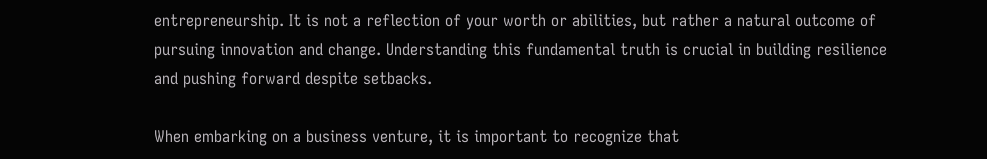entrepreneurship. It is not a reflection of your worth or abilities, but rather a natural outcome of pursuing innovation and change. Understanding this fundamental truth is crucial in building resilience and pushing forward despite setbacks.

When embarking on a business venture, it is important to recognize that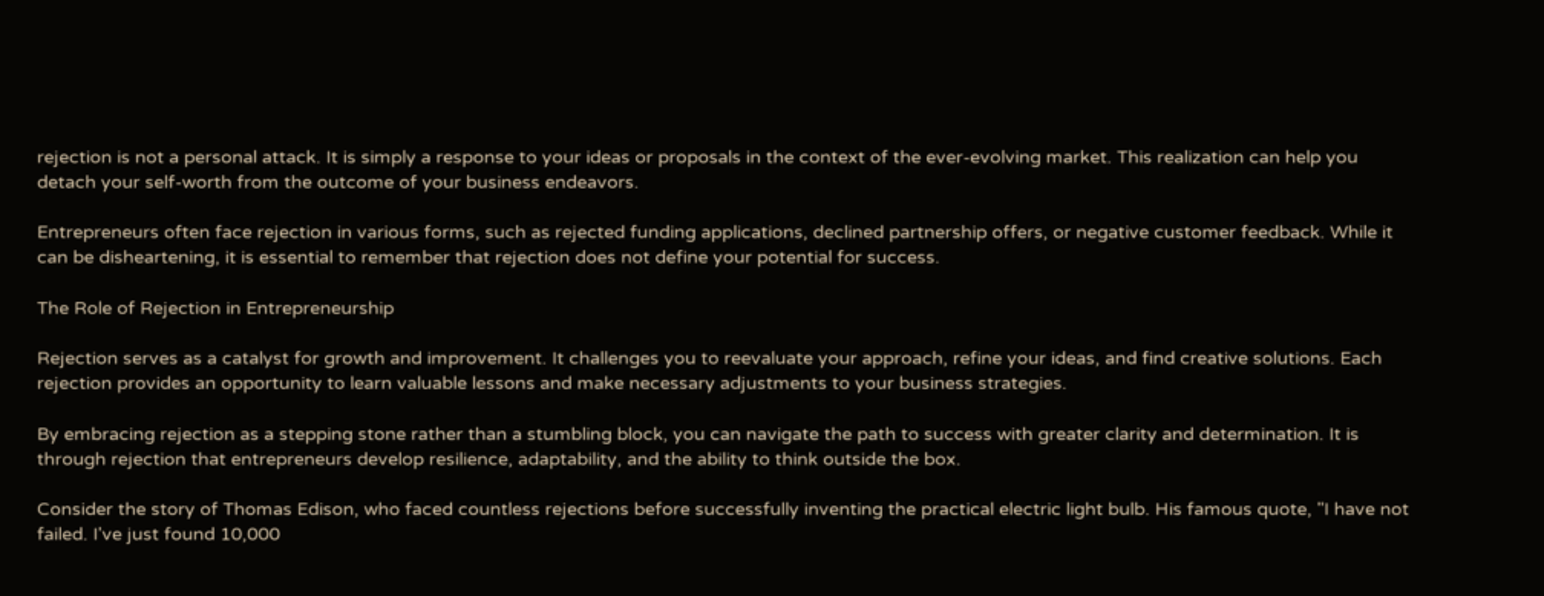rejection is not a personal attack. It is simply a response to your ideas or proposals in the context of the ever-evolving market. This realization can help you detach your self-worth from the outcome of your business endeavors.

Entrepreneurs often face rejection in various forms, such as rejected funding applications, declined partnership offers, or negative customer feedback. While it can be disheartening, it is essential to remember that rejection does not define your potential for success.

The Role of Rejection in Entrepreneurship

Rejection serves as a catalyst for growth and improvement. It challenges you to reevaluate your approach, refine your ideas, and find creative solutions. Each rejection provides an opportunity to learn valuable lessons and make necessary adjustments to your business strategies.

By embracing rejection as a stepping stone rather than a stumbling block, you can navigate the path to success with greater clarity and determination. It is through rejection that entrepreneurs develop resilience, adaptability, and the ability to think outside the box.

Consider the story of Thomas Edison, who faced countless rejections before successfully inventing the practical electric light bulb. His famous quote, "I have not failed. I've just found 10,000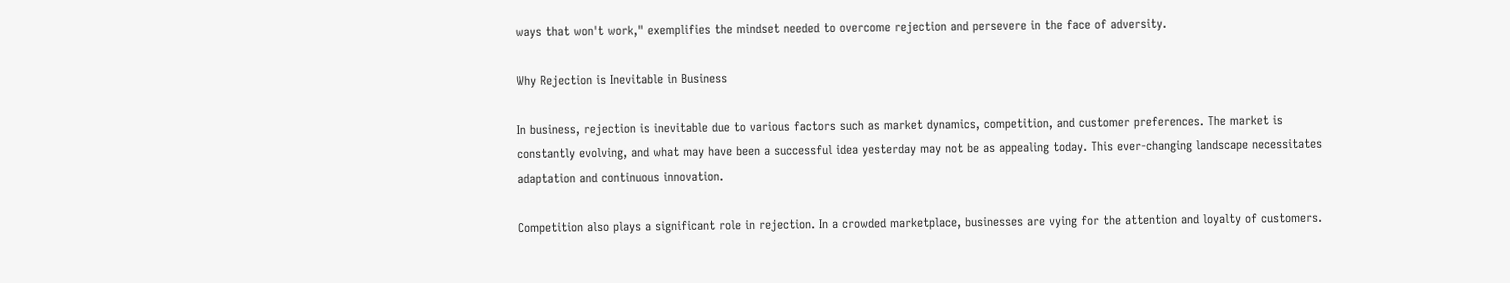ways that won't work," exemplifies the mindset needed to overcome rejection and persevere in the face of adversity.

Why Rejection is Inevitable in Business

In business, rejection is inevitable due to various factors such as market dynamics, competition, and customer preferences. The market is constantly evolving, and what may have been a successful idea yesterday may not be as appealing today. This ever-changing landscape necessitates adaptation and continuous innovation.

Competition also plays a significant role in rejection. In a crowded marketplace, businesses are vying for the attention and loyalty of customers.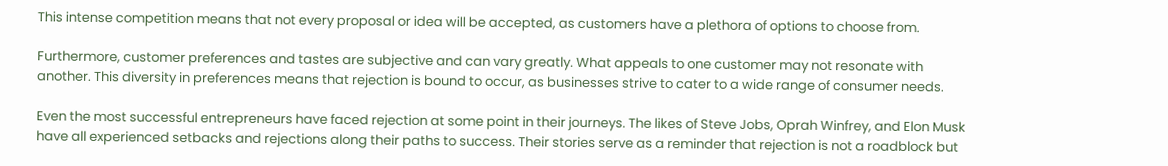This intense competition means that not every proposal or idea will be accepted, as customers have a plethora of options to choose from.

Furthermore, customer preferences and tastes are subjective and can vary greatly. What appeals to one customer may not resonate with another. This diversity in preferences means that rejection is bound to occur, as businesses strive to cater to a wide range of consumer needs.

Even the most successful entrepreneurs have faced rejection at some point in their journeys. The likes of Steve Jobs, Oprah Winfrey, and Elon Musk have all experienced setbacks and rejections along their paths to success. Their stories serve as a reminder that rejection is not a roadblock but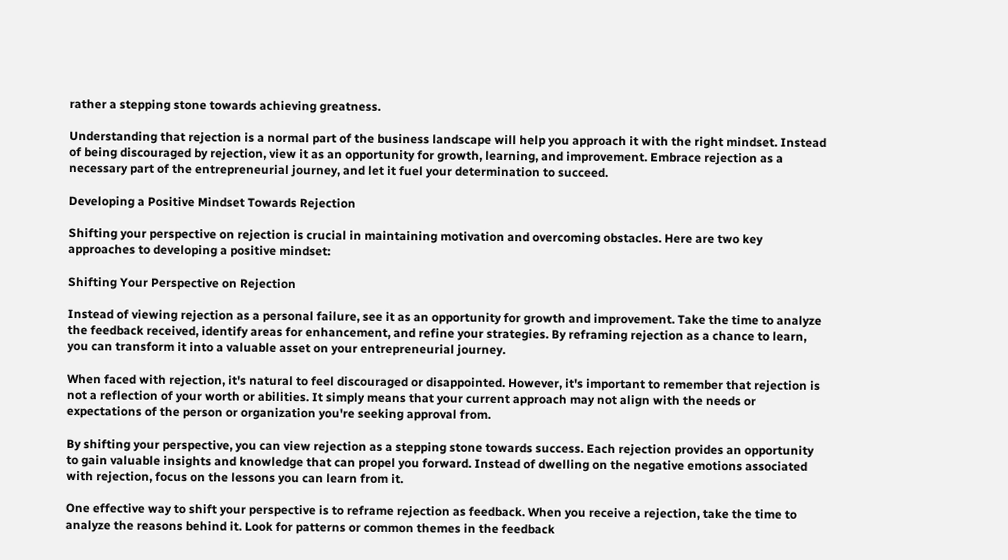rather a stepping stone towards achieving greatness.

Understanding that rejection is a normal part of the business landscape will help you approach it with the right mindset. Instead of being discouraged by rejection, view it as an opportunity for growth, learning, and improvement. Embrace rejection as a necessary part of the entrepreneurial journey, and let it fuel your determination to succeed.

Developing a Positive Mindset Towards Rejection

Shifting your perspective on rejection is crucial in maintaining motivation and overcoming obstacles. Here are two key approaches to developing a positive mindset:

Shifting Your Perspective on Rejection

Instead of viewing rejection as a personal failure, see it as an opportunity for growth and improvement. Take the time to analyze the feedback received, identify areas for enhancement, and refine your strategies. By reframing rejection as a chance to learn, you can transform it into a valuable asset on your entrepreneurial journey.

When faced with rejection, it's natural to feel discouraged or disappointed. However, it's important to remember that rejection is not a reflection of your worth or abilities. It simply means that your current approach may not align with the needs or expectations of the person or organization you're seeking approval from.

By shifting your perspective, you can view rejection as a stepping stone towards success. Each rejection provides an opportunity to gain valuable insights and knowledge that can propel you forward. Instead of dwelling on the negative emotions associated with rejection, focus on the lessons you can learn from it.

One effective way to shift your perspective is to reframe rejection as feedback. When you receive a rejection, take the time to analyze the reasons behind it. Look for patterns or common themes in the feedback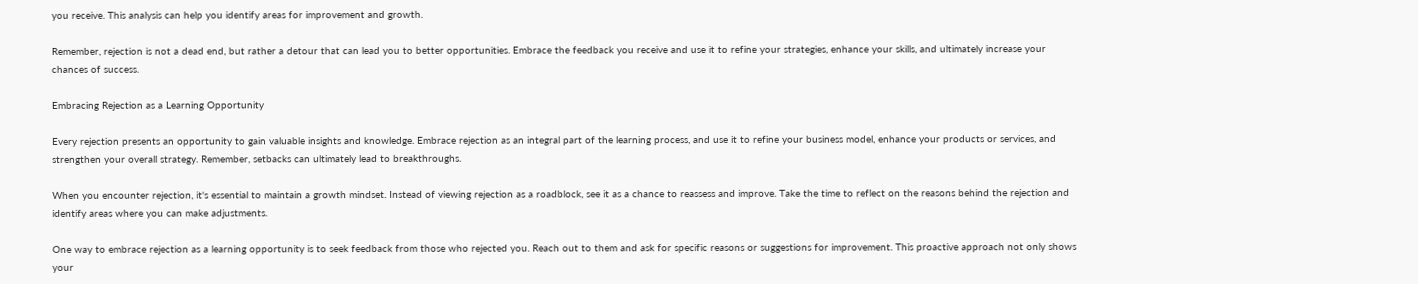you receive. This analysis can help you identify areas for improvement and growth.

Remember, rejection is not a dead end, but rather a detour that can lead you to better opportunities. Embrace the feedback you receive and use it to refine your strategies, enhance your skills, and ultimately increase your chances of success.

Embracing Rejection as a Learning Opportunity

Every rejection presents an opportunity to gain valuable insights and knowledge. Embrace rejection as an integral part of the learning process, and use it to refine your business model, enhance your products or services, and strengthen your overall strategy. Remember, setbacks can ultimately lead to breakthroughs.

When you encounter rejection, it's essential to maintain a growth mindset. Instead of viewing rejection as a roadblock, see it as a chance to reassess and improve. Take the time to reflect on the reasons behind the rejection and identify areas where you can make adjustments.

One way to embrace rejection as a learning opportunity is to seek feedback from those who rejected you. Reach out to them and ask for specific reasons or suggestions for improvement. This proactive approach not only shows your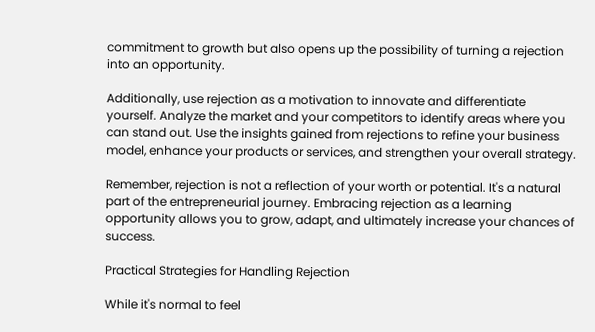commitment to growth but also opens up the possibility of turning a rejection into an opportunity.

Additionally, use rejection as a motivation to innovate and differentiate yourself. Analyze the market and your competitors to identify areas where you can stand out. Use the insights gained from rejections to refine your business model, enhance your products or services, and strengthen your overall strategy.

Remember, rejection is not a reflection of your worth or potential. It's a natural part of the entrepreneurial journey. Embracing rejection as a learning opportunity allows you to grow, adapt, and ultimately increase your chances of success.

Practical Strategies for Handling Rejection

While it's normal to feel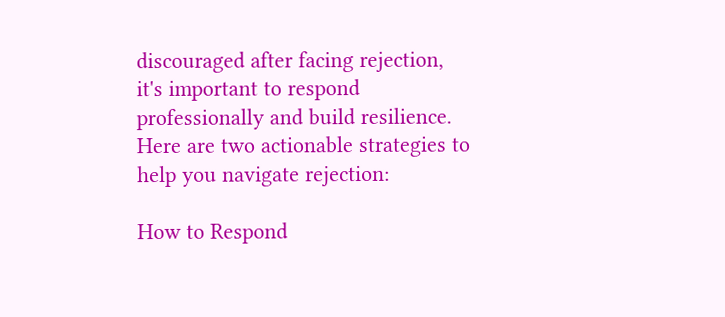discouraged after facing rejection, it's important to respond professionally and build resilience. Here are two actionable strategies to help you navigate rejection:

How to Respond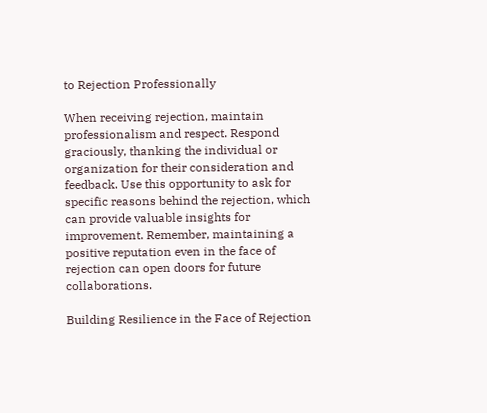to Rejection Professionally

When receiving rejection, maintain professionalism and respect. Respond graciously, thanking the individual or organization for their consideration and feedback. Use this opportunity to ask for specific reasons behind the rejection, which can provide valuable insights for improvement. Remember, maintaining a positive reputation even in the face of rejection can open doors for future collaborations.

Building Resilience in the Face of Rejection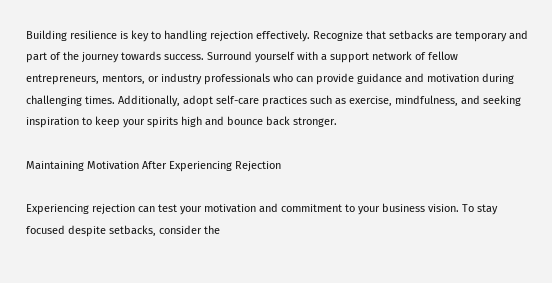Building resilience is key to handling rejection effectively. Recognize that setbacks are temporary and part of the journey towards success. Surround yourself with a support network of fellow entrepreneurs, mentors, or industry professionals who can provide guidance and motivation during challenging times. Additionally, adopt self-care practices such as exercise, mindfulness, and seeking inspiration to keep your spirits high and bounce back stronger.

Maintaining Motivation After Experiencing Rejection

Experiencing rejection can test your motivation and commitment to your business vision. To stay focused despite setbacks, consider the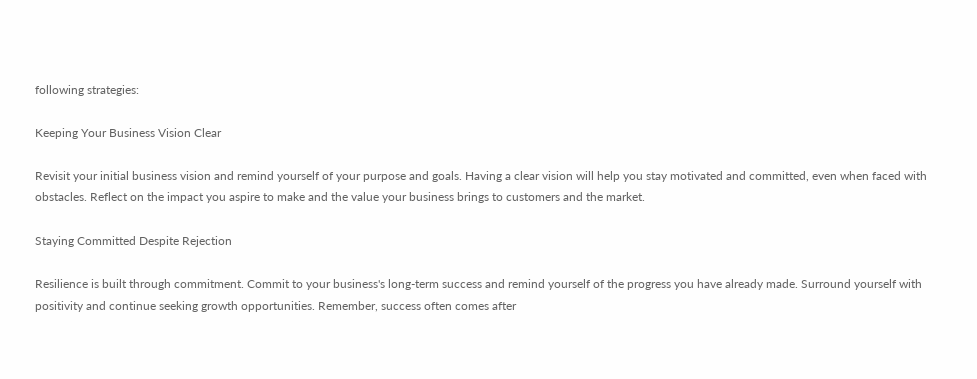following strategies:

Keeping Your Business Vision Clear

Revisit your initial business vision and remind yourself of your purpose and goals. Having a clear vision will help you stay motivated and committed, even when faced with obstacles. Reflect on the impact you aspire to make and the value your business brings to customers and the market.

Staying Committed Despite Rejection

Resilience is built through commitment. Commit to your business's long-term success and remind yourself of the progress you have already made. Surround yourself with positivity and continue seeking growth opportunities. Remember, success often comes after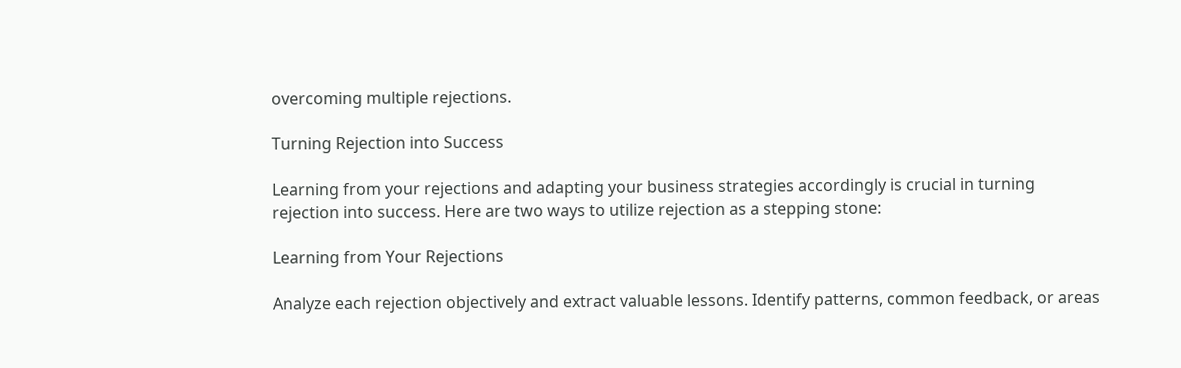overcoming multiple rejections.

Turning Rejection into Success

Learning from your rejections and adapting your business strategies accordingly is crucial in turning rejection into success. Here are two ways to utilize rejection as a stepping stone:

Learning from Your Rejections

Analyze each rejection objectively and extract valuable lessons. Identify patterns, common feedback, or areas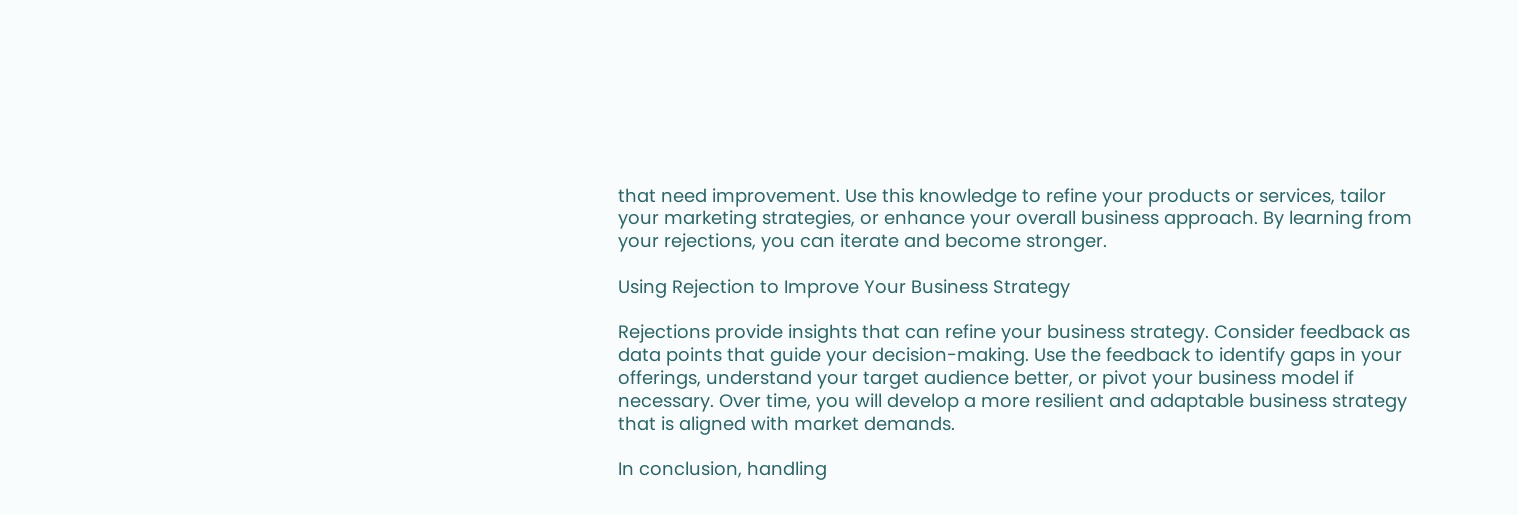that need improvement. Use this knowledge to refine your products or services, tailor your marketing strategies, or enhance your overall business approach. By learning from your rejections, you can iterate and become stronger.

Using Rejection to Improve Your Business Strategy

Rejections provide insights that can refine your business strategy. Consider feedback as data points that guide your decision-making. Use the feedback to identify gaps in your offerings, understand your target audience better, or pivot your business model if necessary. Over time, you will develop a more resilient and adaptable business strategy that is aligned with market demands.

In conclusion, handling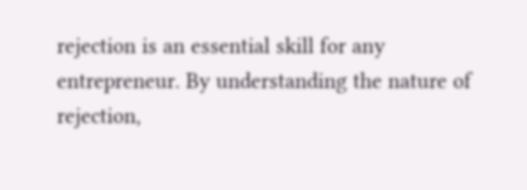rejection is an essential skill for any entrepreneur. By understanding the nature of rejection,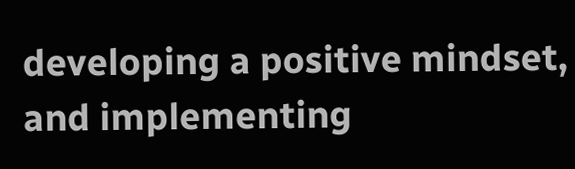developing a positive mindset, and implementing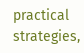practical strategies,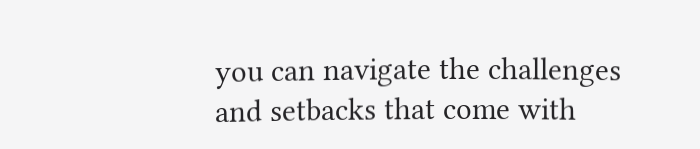you can navigate the challenges and setbacks that come with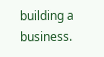building a business.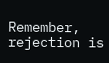Remember, rejection is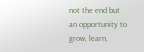not the end but an opportunity to grow, learn,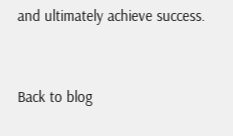and ultimately achieve success.


Back to blog